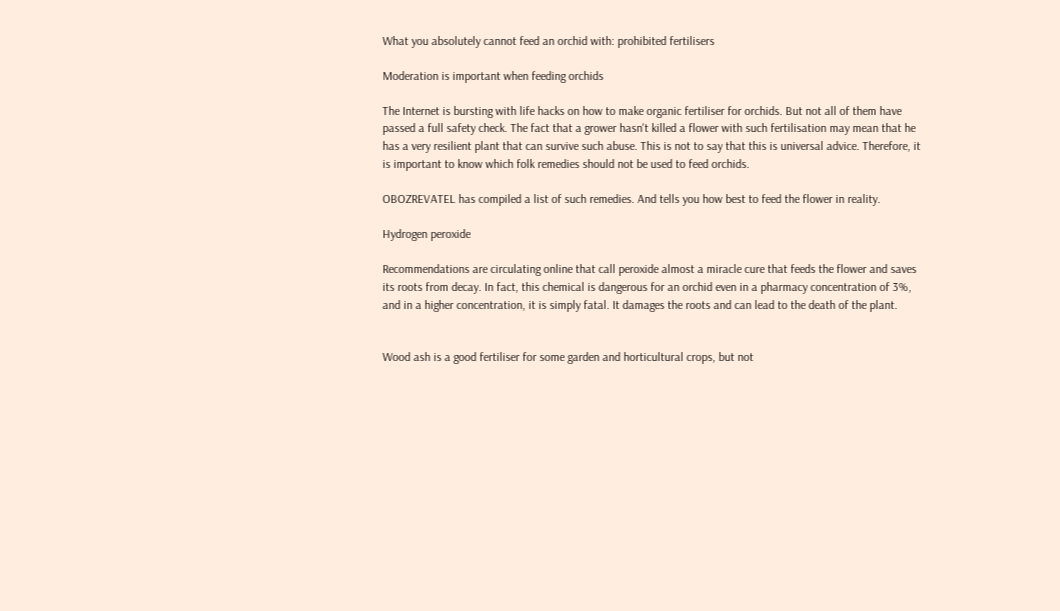What you absolutely cannot feed an orchid with: prohibited fertilisers

Moderation is important when feeding orchids

The Internet is bursting with life hacks on how to make organic fertiliser for orchids. But not all of them have passed a full safety check. The fact that a grower hasn't killed a flower with such fertilisation may mean that he has a very resilient plant that can survive such abuse. This is not to say that this is universal advice. Therefore, it is important to know which folk remedies should not be used to feed orchids.

OBOZREVATEL has compiled a list of such remedies. And tells you how best to feed the flower in reality.

Hydrogen peroxide

Recommendations are circulating online that call peroxide almost a miracle cure that feeds the flower and saves its roots from decay. In fact, this chemical is dangerous for an orchid even in a pharmacy concentration of 3%, and in a higher concentration, it is simply fatal. It damages the roots and can lead to the death of the plant.


Wood ash is a good fertiliser for some garden and horticultural crops, but not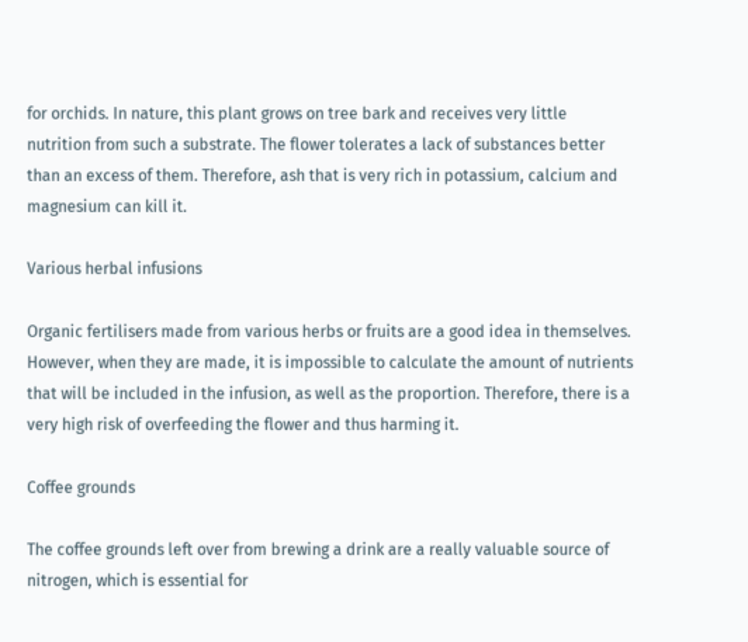for orchids. In nature, this plant grows on tree bark and receives very little nutrition from such a substrate. The flower tolerates a lack of substances better than an excess of them. Therefore, ash that is very rich in potassium, calcium and magnesium can kill it.

Various herbal infusions

Organic fertilisers made from various herbs or fruits are a good idea in themselves. However, when they are made, it is impossible to calculate the amount of nutrients that will be included in the infusion, as well as the proportion. Therefore, there is a very high risk of overfeeding the flower and thus harming it.

Coffee grounds

The coffee grounds left over from brewing a drink are a really valuable source of nitrogen, which is essential for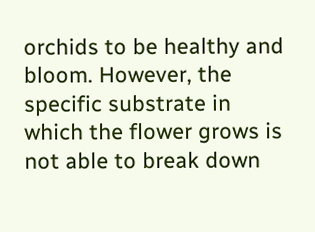orchids to be healthy and bloom. However, the specific substrate in which the flower grows is not able to break down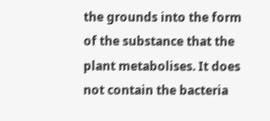the grounds into the form of the substance that the plant metabolises. It does not contain the bacteria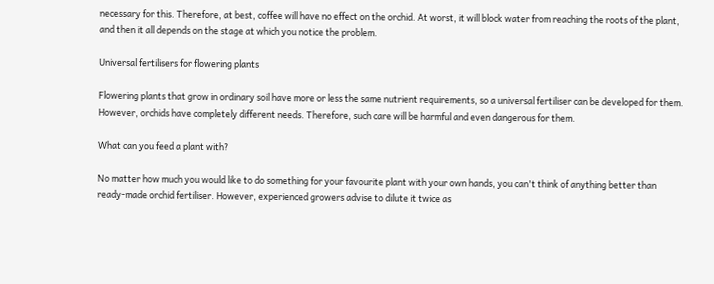necessary for this. Therefore, at best, coffee will have no effect on the orchid. At worst, it will block water from reaching the roots of the plant, and then it all depends on the stage at which you notice the problem.

Universal fertilisers for flowering plants

Flowering plants that grow in ordinary soil have more or less the same nutrient requirements, so a universal fertiliser can be developed for them. However, orchids have completely different needs. Therefore, such care will be harmful and even dangerous for them.

What can you feed a plant with?

No matter how much you would like to do something for your favourite plant with your own hands, you can't think of anything better than ready-made orchid fertiliser. However, experienced growers advise to dilute it twice as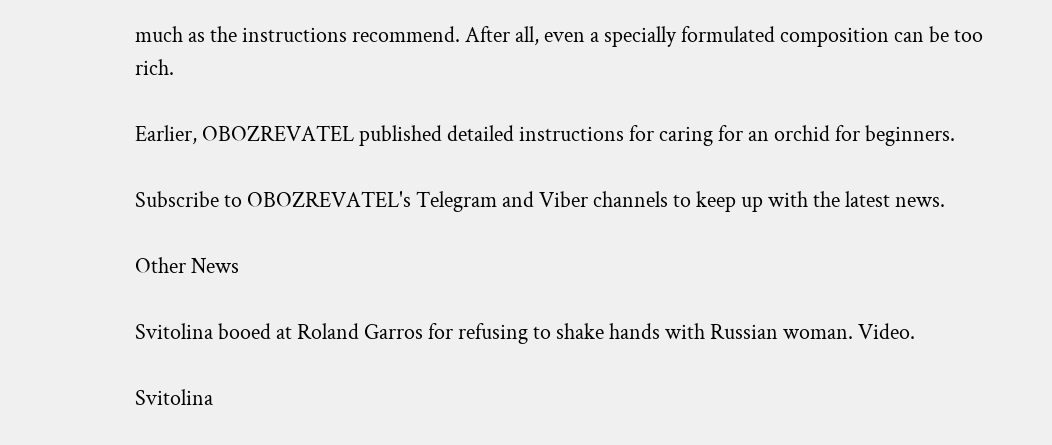much as the instructions recommend. After all, even a specially formulated composition can be too rich.

Earlier, OBOZREVATEL published detailed instructions for caring for an orchid for beginners.

Subscribe to OBOZREVATEL's Telegram and Viber channels to keep up with the latest news.

Other News

Svitolina booed at Roland Garros for refusing to shake hands with Russian woman. Video.

Svitolina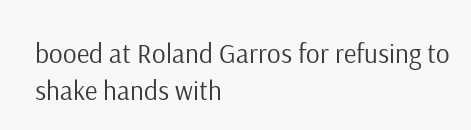booed at Roland Garros for refusing to shake hands with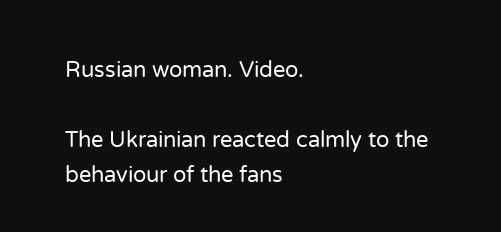Russian woman. Video.

The Ukrainian reacted calmly to the behaviour of the fans